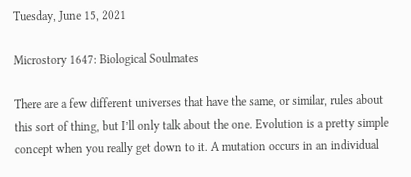Tuesday, June 15, 2021

Microstory 1647: Biological Soulmates

There are a few different universes that have the same, or similar, rules about this sort of thing, but I’ll only talk about the one. Evolution is a pretty simple concept when you really get down to it. A mutation occurs in an individual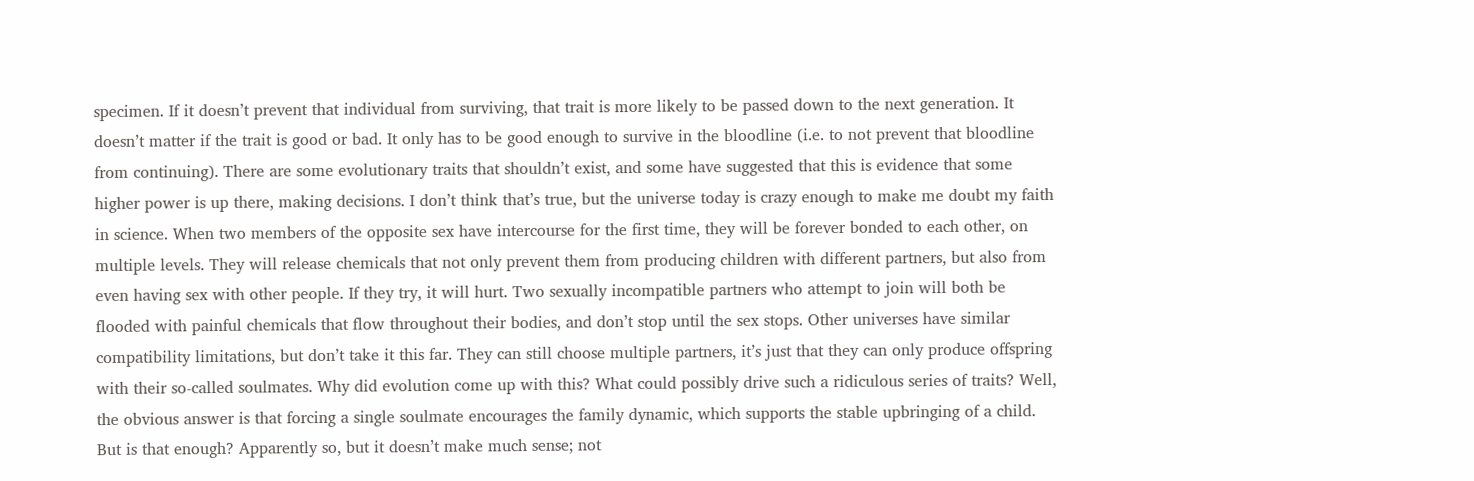specimen. If it doesn’t prevent that individual from surviving, that trait is more likely to be passed down to the next generation. It doesn’t matter if the trait is good or bad. It only has to be good enough to survive in the bloodline (i.e. to not prevent that bloodline from continuing). There are some evolutionary traits that shouldn’t exist, and some have suggested that this is evidence that some higher power is up there, making decisions. I don’t think that’s true, but the universe today is crazy enough to make me doubt my faith in science. When two members of the opposite sex have intercourse for the first time, they will be forever bonded to each other, on multiple levels. They will release chemicals that not only prevent them from producing children with different partners, but also from even having sex with other people. If they try, it will hurt. Two sexually incompatible partners who attempt to join will both be flooded with painful chemicals that flow throughout their bodies, and don’t stop until the sex stops. Other universes have similar compatibility limitations, but don’t take it this far. They can still choose multiple partners, it’s just that they can only produce offspring with their so-called soulmates. Why did evolution come up with this? What could possibly drive such a ridiculous series of traits? Well, the obvious answer is that forcing a single soulmate encourages the family dynamic, which supports the stable upbringing of a child. But is that enough? Apparently so, but it doesn’t make much sense; not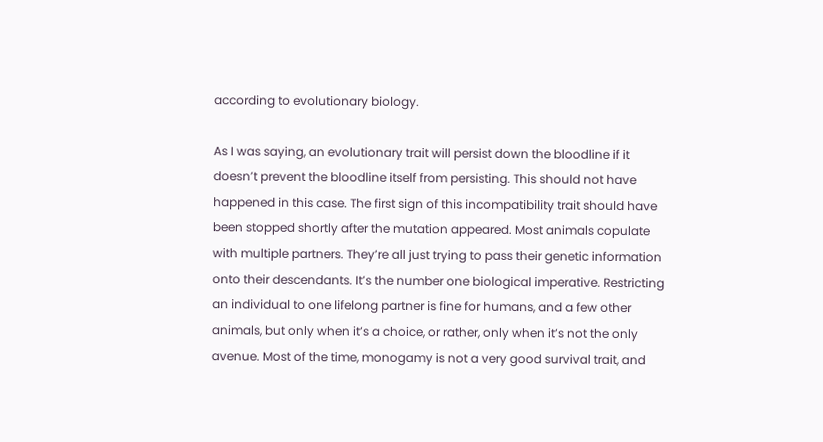according to evolutionary biology.

As I was saying, an evolutionary trait will persist down the bloodline if it doesn’t prevent the bloodline itself from persisting. This should not have happened in this case. The first sign of this incompatibility trait should have been stopped shortly after the mutation appeared. Most animals copulate with multiple partners. They’re all just trying to pass their genetic information onto their descendants. It’s the number one biological imperative. Restricting an individual to one lifelong partner is fine for humans, and a few other animals, but only when it’s a choice, or rather, only when it’s not the only avenue. Most of the time, monogamy is not a very good survival trait, and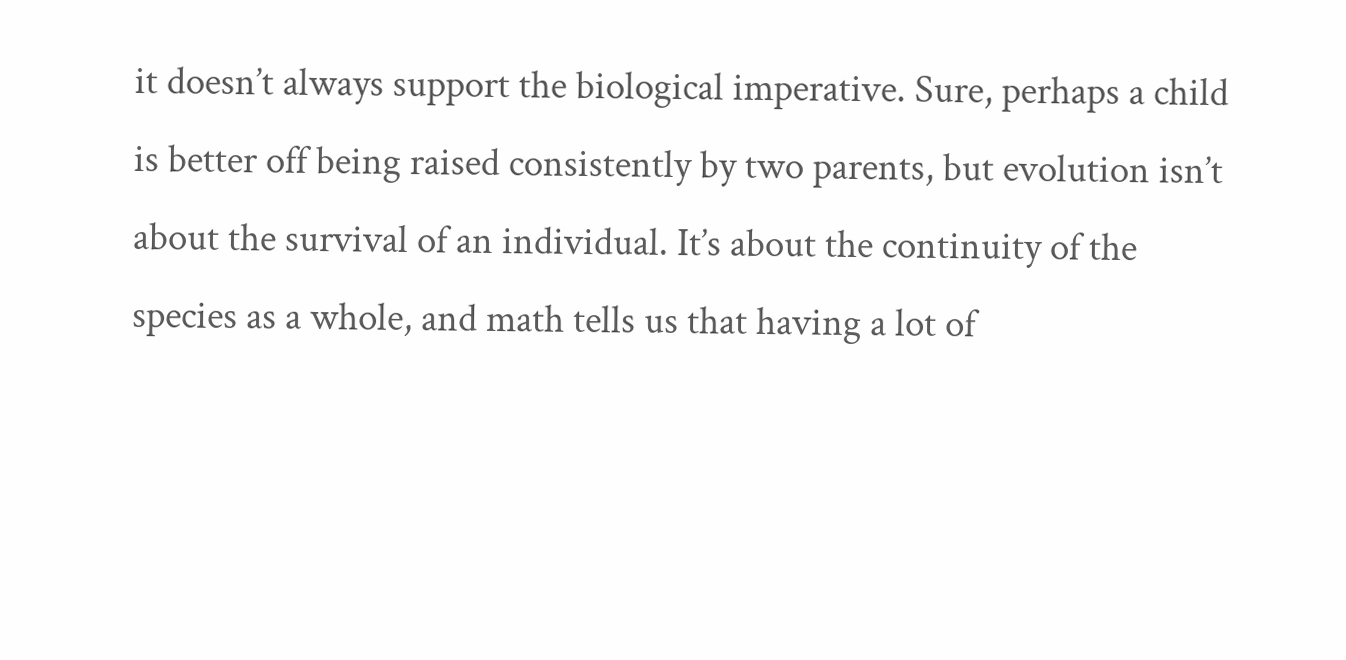it doesn’t always support the biological imperative. Sure, perhaps a child is better off being raised consistently by two parents, but evolution isn’t about the survival of an individual. It’s about the continuity of the species as a whole, and math tells us that having a lot of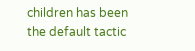children has been the default tactic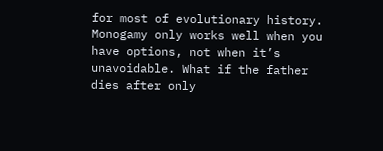for most of evolutionary history. Monogamy only works well when you have options, not when it’s unavoidable. What if the father dies after only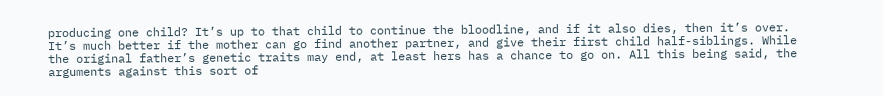producing one child? It’s up to that child to continue the bloodline, and if it also dies, then it’s over. It’s much better if the mother can go find another partner, and give their first child half-siblings. While the original father’s genetic traits may end, at least hers has a chance to go on. All this being said, the arguments against this sort of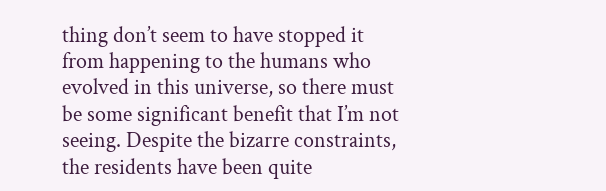thing don’t seem to have stopped it from happening to the humans who evolved in this universe, so there must be some significant benefit that I’m not seeing. Despite the bizarre constraints, the residents have been quite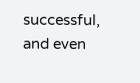successful, and even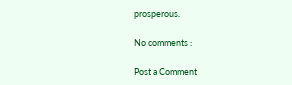prosperous.

No comments :

Post a Comment